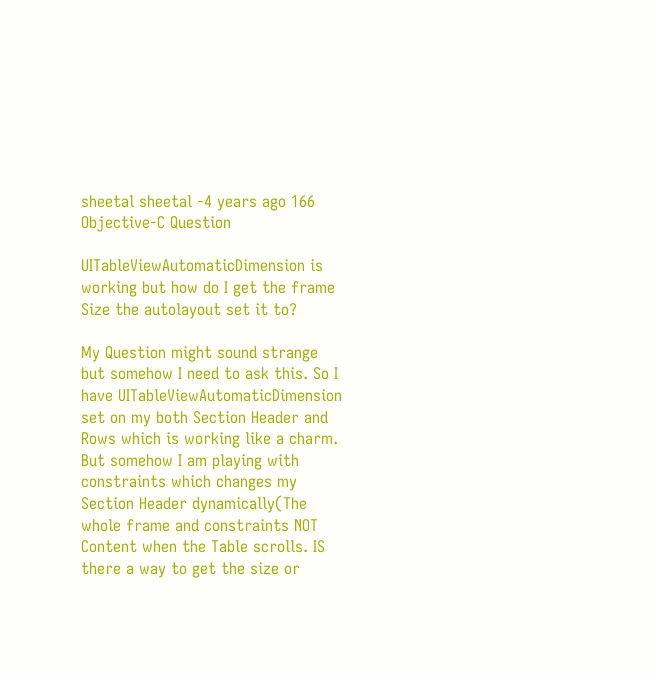sheetal sheetal -4 years ago 166
Objective-C Question

UITableViewAutomaticDimension is working but how do I get the frame Size the autolayout set it to?

My Question might sound strange but somehow I need to ask this. So I have UITableViewAutomaticDimension set on my both Section Header and Rows which is working like a charm. But somehow I am playing with constraints which changes my Section Header dynamically(The whole frame and constraints NOT Content when the Table scrolls. IS there a way to get the size or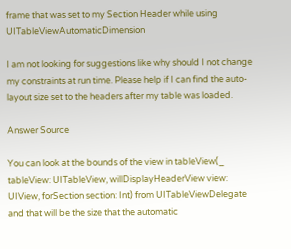frame that was set to my Section Header while using UITableViewAutomaticDimension

I am not looking for suggestions like why should I not change my constraints at run time. Please help if I can find the auto-layout size set to the headers after my table was loaded.

Answer Source

You can look at the bounds of the view in tableView(_ tableView: UITableView, willDisplayHeaderView view: UIView, forSection section: Int) from UITableViewDelegate and that will be the size that the automatic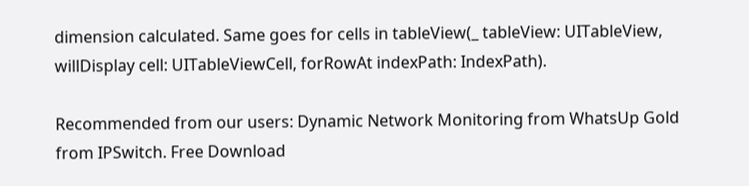dimension calculated. Same goes for cells in tableView(_ tableView: UITableView, willDisplay cell: UITableViewCell, forRowAt indexPath: IndexPath).

Recommended from our users: Dynamic Network Monitoring from WhatsUp Gold from IPSwitch. Free Download